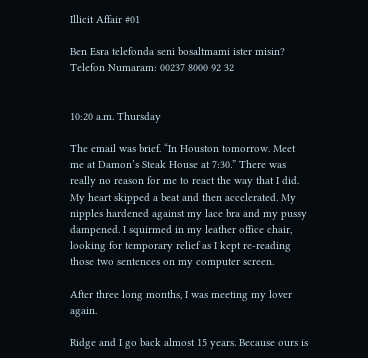Illicit Affair #01

Ben Esra telefonda seni bosaltmami ister misin?
Telefon Numaram: 00237 8000 92 32


10:20 a.m. Thursday

The email was brief. “In Houston tomorrow. Meet me at Damon’s Steak House at 7:30.” There was really no reason for me to react the way that I did. My heart skipped a beat and then accelerated. My nipples hardened against my lace bra and my pussy dampened. I squirmed in my leather office chair, looking for temporary relief as I kept re-reading those two sentences on my computer screen.

After three long months, I was meeting my lover again.

Ridge and I go back almost 15 years. Because ours is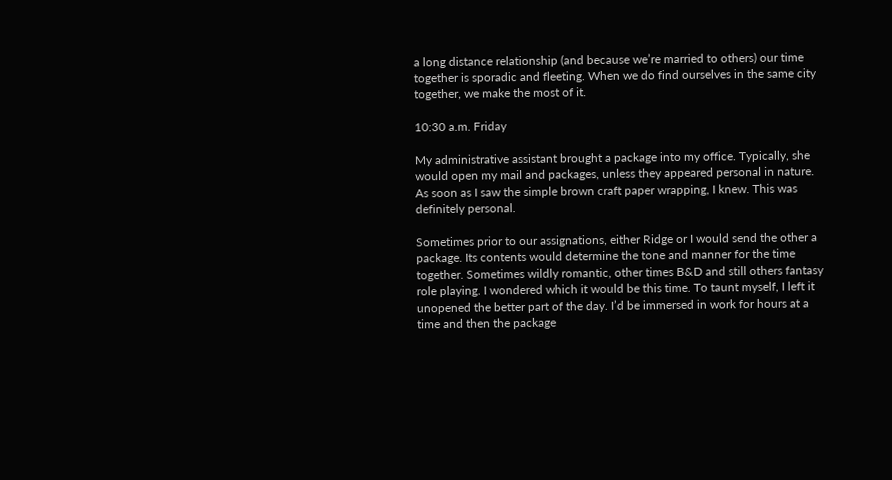a long distance relationship (and because we’re married to others) our time together is sporadic and fleeting. When we do find ourselves in the same city together, we make the most of it.

10:30 a.m. Friday

My administrative assistant brought a package into my office. Typically, she would open my mail and packages, unless they appeared personal in nature. As soon as I saw the simple brown craft paper wrapping, I knew. This was definitely personal.

Sometimes prior to our assignations, either Ridge or I would send the other a package. Its contents would determine the tone and manner for the time together. Sometimes wildly romantic, other times B&D and still others fantasy role playing. I wondered which it would be this time. To taunt myself, I left it unopened the better part of the day. I’d be immersed in work for hours at a time and then the package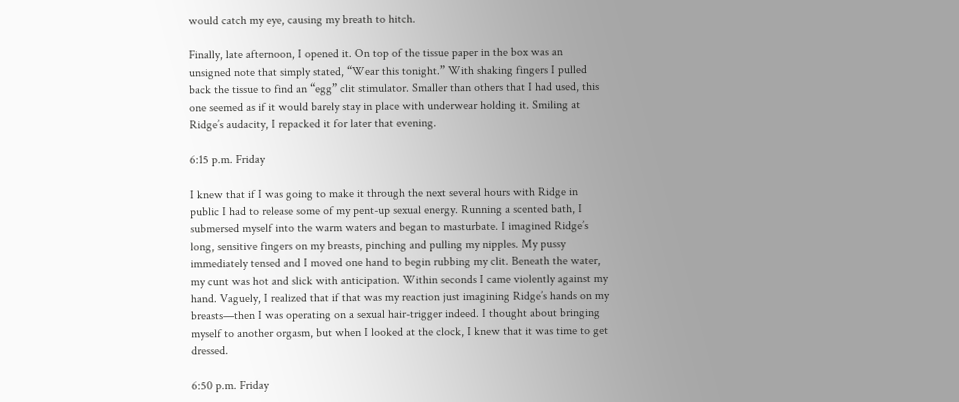would catch my eye, causing my breath to hitch.

Finally, late afternoon, I opened it. On top of the tissue paper in the box was an unsigned note that simply stated, “Wear this tonight.” With shaking fingers I pulled back the tissue to find an “egg” clit stimulator. Smaller than others that I had used, this one seemed as if it would barely stay in place with underwear holding it. Smiling at Ridge’s audacity, I repacked it for later that evening.

6:15 p.m. Friday

I knew that if I was going to make it through the next several hours with Ridge in public I had to release some of my pent-up sexual energy. Running a scented bath, I submersed myself into the warm waters and began to masturbate. I imagined Ridge’s long, sensitive fingers on my breasts, pinching and pulling my nipples. My pussy immediately tensed and I moved one hand to begin rubbing my clit. Beneath the water, my cunt was hot and slick with anticipation. Within seconds I came violently against my hand. Vaguely, I realized that if that was my reaction just imagining Ridge’s hands on my breasts—then I was operating on a sexual hair-trigger indeed. I thought about bringing myself to another orgasm, but when I looked at the clock, I knew that it was time to get dressed.

6:50 p.m. Friday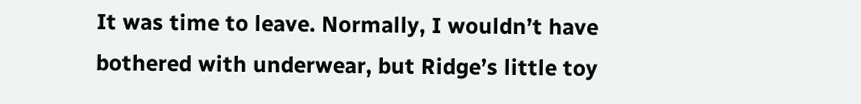It was time to leave. Normally, I wouldn’t have bothered with underwear, but Ridge’s little toy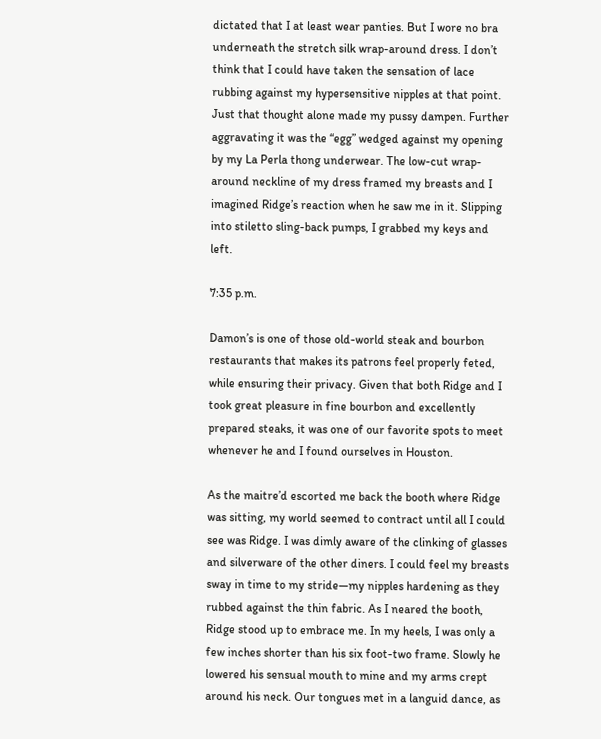dictated that I at least wear panties. But I wore no bra underneath the stretch silk wrap-around dress. I don’t think that I could have taken the sensation of lace rubbing against my hypersensitive nipples at that point. Just that thought alone made my pussy dampen. Further aggravating it was the “egg” wedged against my opening by my La Perla thong underwear. The low-cut wrap-around neckline of my dress framed my breasts and I imagined Ridge’s reaction when he saw me in it. Slipping into stiletto sling-back pumps, I grabbed my keys and left.

7:35 p.m.

Damon’s is one of those old-world steak and bourbon restaurants that makes its patrons feel properly feted, while ensuring their privacy. Given that both Ridge and I took great pleasure in fine bourbon and excellently prepared steaks, it was one of our favorite spots to meet whenever he and I found ourselves in Houston.

As the maitre’d escorted me back the booth where Ridge was sitting, my world seemed to contract until all I could see was Ridge. I was dimly aware of the clinking of glasses and silverware of the other diners. I could feel my breasts sway in time to my stride—my nipples hardening as they rubbed against the thin fabric. As I neared the booth, Ridge stood up to embrace me. In my heels, I was only a few inches shorter than his six foot-two frame. Slowly he lowered his sensual mouth to mine and my arms crept around his neck. Our tongues met in a languid dance, as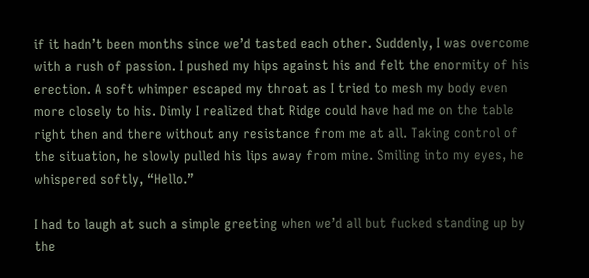if it hadn’t been months since we’d tasted each other. Suddenly, I was overcome with a rush of passion. I pushed my hips against his and felt the enormity of his erection. A soft whimper escaped my throat as I tried to mesh my body even more closely to his. Dimly I realized that Ridge could have had me on the table right then and there without any resistance from me at all. Taking control of the situation, he slowly pulled his lips away from mine. Smiling into my eyes, he whispered softly, “Hello.”

I had to laugh at such a simple greeting when we’d all but fucked standing up by the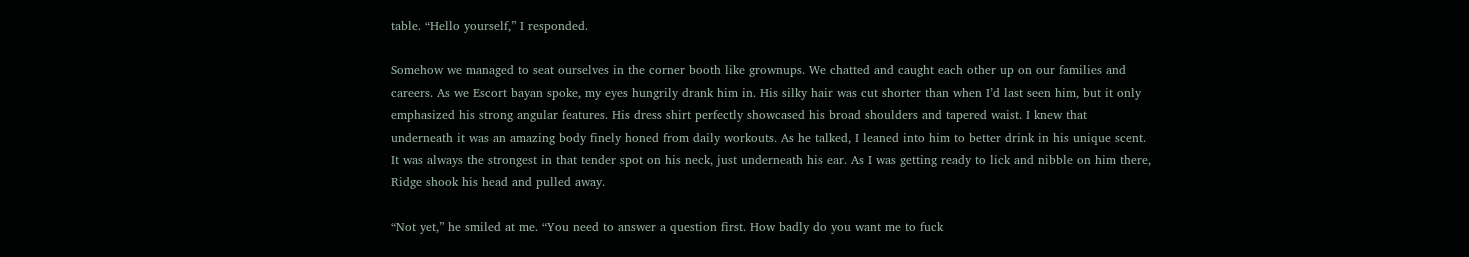table. “Hello yourself,” I responded.

Somehow we managed to seat ourselves in the corner booth like grownups. We chatted and caught each other up on our families and careers. As we Escort bayan spoke, my eyes hungrily drank him in. His silky hair was cut shorter than when I’d last seen him, but it only emphasized his strong angular features. His dress shirt perfectly showcased his broad shoulders and tapered waist. I knew that underneath it was an amazing body finely honed from daily workouts. As he talked, I leaned into him to better drink in his unique scent. It was always the strongest in that tender spot on his neck, just underneath his ear. As I was getting ready to lick and nibble on him there, Ridge shook his head and pulled away.

“Not yet,” he smiled at me. “You need to answer a question first. How badly do you want me to fuck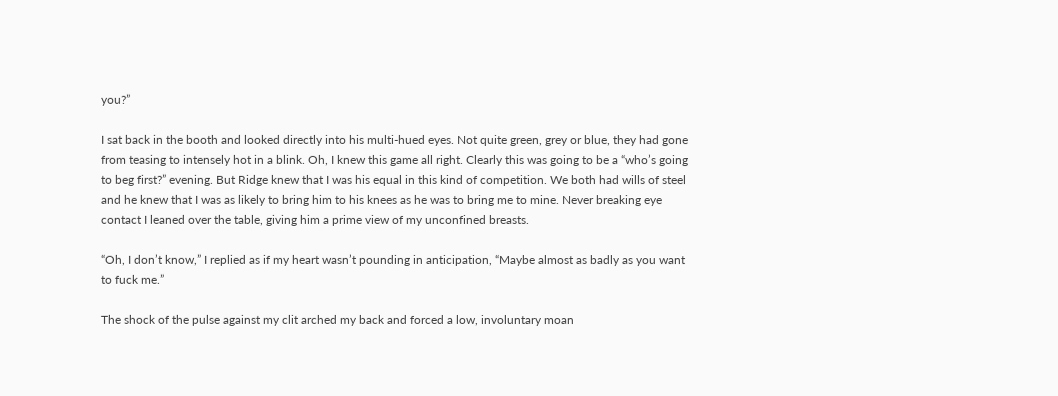you?”

I sat back in the booth and looked directly into his multi-hued eyes. Not quite green, grey or blue, they had gone from teasing to intensely hot in a blink. Oh, I knew this game all right. Clearly this was going to be a “who’s going to beg first?” evening. But Ridge knew that I was his equal in this kind of competition. We both had wills of steel and he knew that I was as likely to bring him to his knees as he was to bring me to mine. Never breaking eye contact I leaned over the table, giving him a prime view of my unconfined breasts.

“Oh, I don’t know,” I replied as if my heart wasn’t pounding in anticipation, “Maybe almost as badly as you want to fuck me.”

The shock of the pulse against my clit arched my back and forced a low, involuntary moan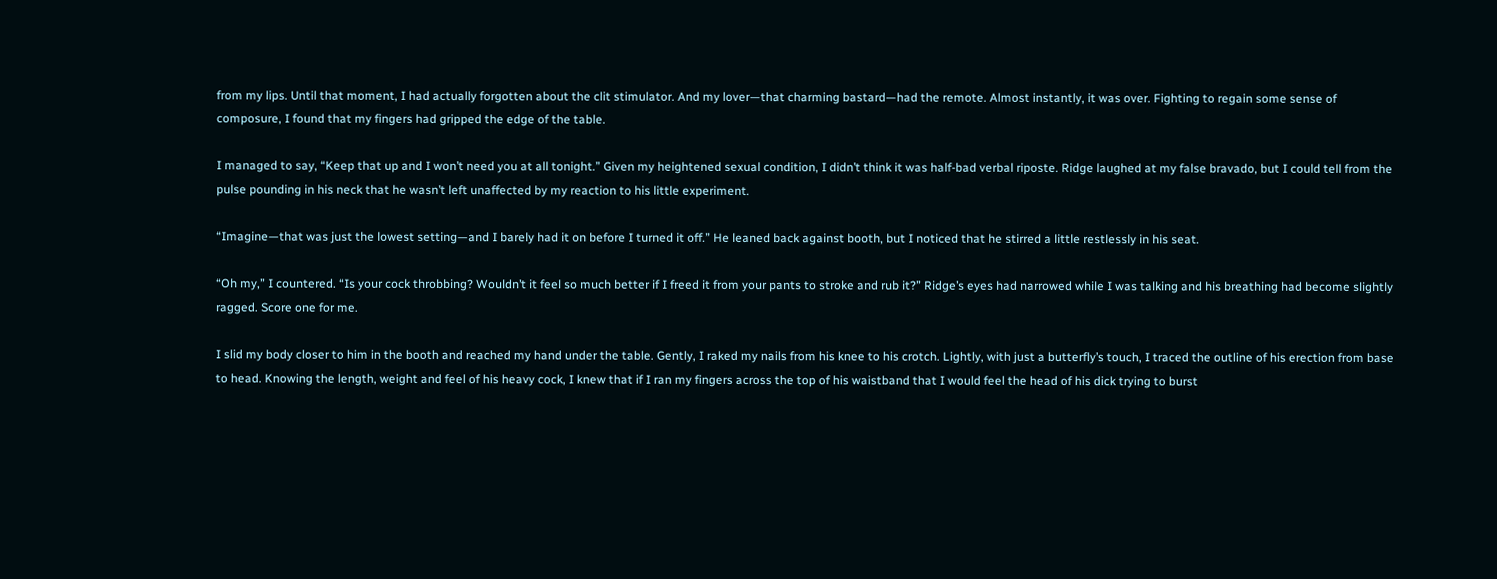from my lips. Until that moment, I had actually forgotten about the clit stimulator. And my lover—that charming bastard—had the remote. Almost instantly, it was over. Fighting to regain some sense of composure, I found that my fingers had gripped the edge of the table.

I managed to say, “Keep that up and I won’t need you at all tonight.” Given my heightened sexual condition, I didn’t think it was half-bad verbal riposte. Ridge laughed at my false bravado, but I could tell from the pulse pounding in his neck that he wasn’t left unaffected by my reaction to his little experiment.

“Imagine—that was just the lowest setting—and I barely had it on before I turned it off.” He leaned back against booth, but I noticed that he stirred a little restlessly in his seat.

“Oh my,” I countered. “Is your cock throbbing? Wouldn’t it feel so much better if I freed it from your pants to stroke and rub it?” Ridge’s eyes had narrowed while I was talking and his breathing had become slightly ragged. Score one for me.

I slid my body closer to him in the booth and reached my hand under the table. Gently, I raked my nails from his knee to his crotch. Lightly, with just a butterfly’s touch, I traced the outline of his erection from base to head. Knowing the length, weight and feel of his heavy cock, I knew that if I ran my fingers across the top of his waistband that I would feel the head of his dick trying to burst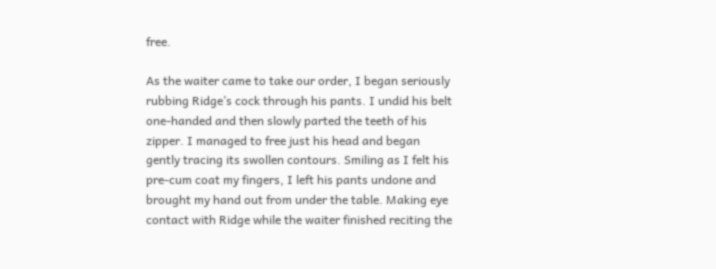free.

As the waiter came to take our order, I began seriously rubbing Ridge’s cock through his pants. I undid his belt one-handed and then slowly parted the teeth of his zipper. I managed to free just his head and began gently tracing its swollen contours. Smiling as I felt his pre-cum coat my fingers, I left his pants undone and brought my hand out from under the table. Making eye contact with Ridge while the waiter finished reciting the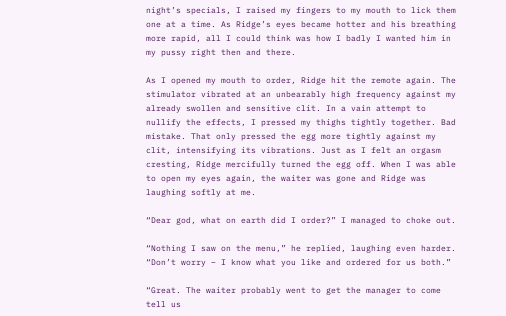night’s specials, I raised my fingers to my mouth to lick them one at a time. As Ridge’s eyes became hotter and his breathing more rapid, all I could think was how I badly I wanted him in my pussy right then and there.

As I opened my mouth to order, Ridge hit the remote again. The stimulator vibrated at an unbearably high frequency against my already swollen and sensitive clit. In a vain attempt to nullify the effects, I pressed my thighs tightly together. Bad mistake. That only pressed the egg more tightly against my clit, intensifying its vibrations. Just as I felt an orgasm cresting, Ridge mercifully turned the egg off. When I was able to open my eyes again, the waiter was gone and Ridge was laughing softly at me.

“Dear god, what on earth did I order?” I managed to choke out.

“Nothing I saw on the menu,” he replied, laughing even harder. “Don’t worry – I know what you like and ordered for us both.”

“Great. The waiter probably went to get the manager to come tell us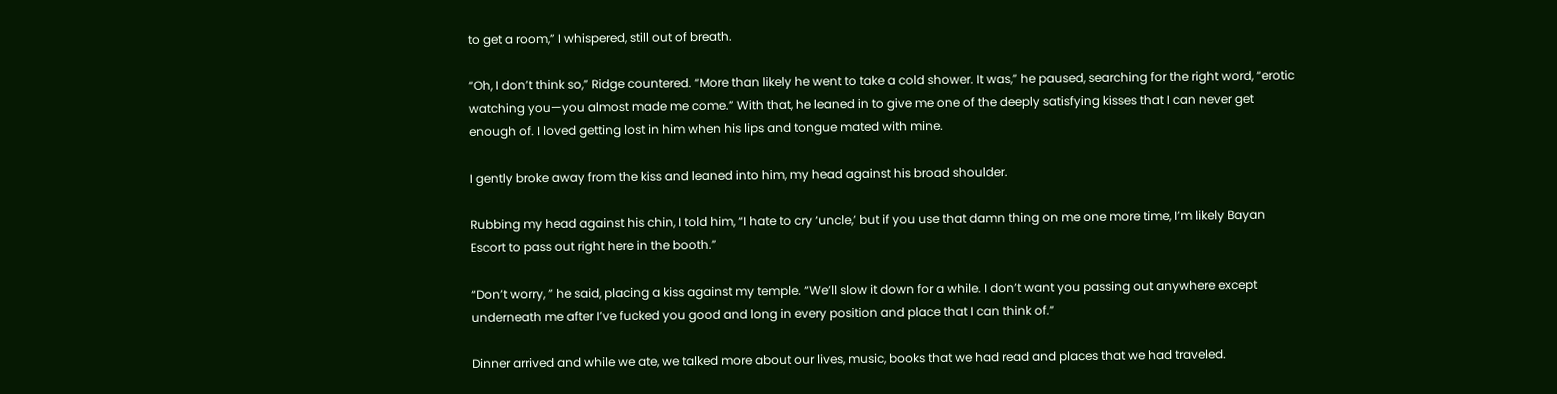to get a room,” I whispered, still out of breath.

“Oh, I don’t think so,” Ridge countered. “More than likely he went to take a cold shower. It was,” he paused, searching for the right word, “erotic watching you—you almost made me come.” With that, he leaned in to give me one of the deeply satisfying kisses that I can never get enough of. I loved getting lost in him when his lips and tongue mated with mine.

I gently broke away from the kiss and leaned into him, my head against his broad shoulder.

Rubbing my head against his chin, I told him, “I hate to cry ‘uncle,’ but if you use that damn thing on me one more time, I’m likely Bayan Escort to pass out right here in the booth.”

“Don’t worry, ” he said, placing a kiss against my temple. “We’ll slow it down for a while. I don’t want you passing out anywhere except underneath me after I’ve fucked you good and long in every position and place that I can think of.”

Dinner arrived and while we ate, we talked more about our lives, music, books that we had read and places that we had traveled.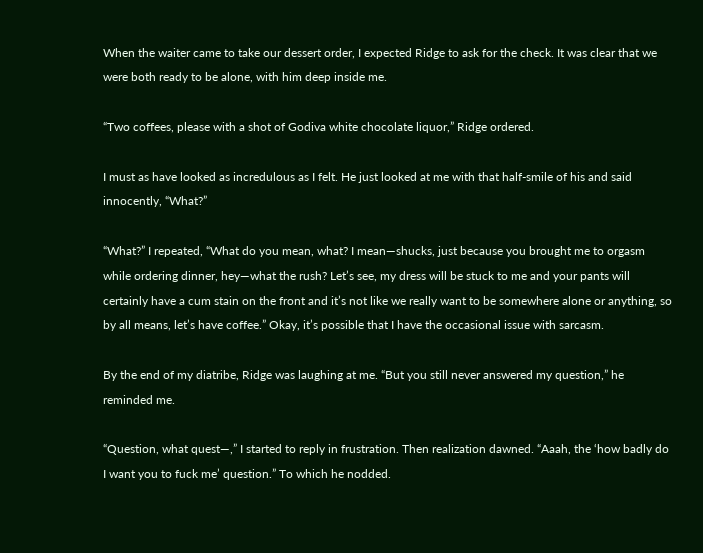When the waiter came to take our dessert order, I expected Ridge to ask for the check. It was clear that we were both ready to be alone, with him deep inside me.

“Two coffees, please with a shot of Godiva white chocolate liquor,” Ridge ordered.

I must as have looked as incredulous as I felt. He just looked at me with that half-smile of his and said innocently, “What?”

“What?” I repeated, “What do you mean, what? I mean—shucks, just because you brought me to orgasm while ordering dinner, hey—what the rush? Let’s see, my dress will be stuck to me and your pants will certainly have a cum stain on the front and it’s not like we really want to be somewhere alone or anything, so by all means, let’s have coffee.” Okay, it’s possible that I have the occasional issue with sarcasm.

By the end of my diatribe, Ridge was laughing at me. “But you still never answered my question,” he reminded me.

“Question, what quest—,” I started to reply in frustration. Then realization dawned. “Aaah, the ‘how badly do I want you to fuck me’ question.” To which he nodded.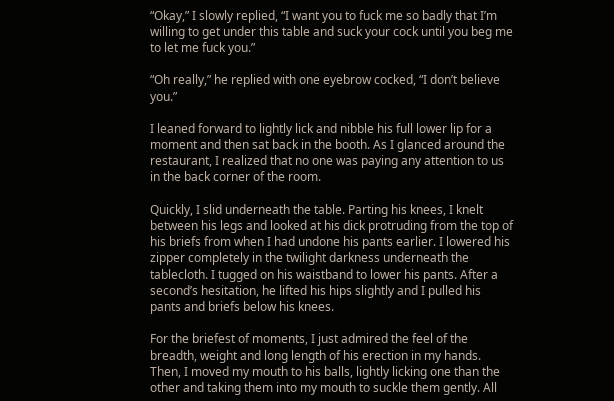“Okay,” I slowly replied, “I want you to fuck me so badly that I’m willing to get under this table and suck your cock until you beg me to let me fuck you.”

“Oh really,” he replied with one eyebrow cocked, “I don’t believe you.”

I leaned forward to lightly lick and nibble his full lower lip for a moment and then sat back in the booth. As I glanced around the restaurant, I realized that no one was paying any attention to us in the back corner of the room.

Quickly, I slid underneath the table. Parting his knees, I knelt between his legs and looked at his dick protruding from the top of his briefs from when I had undone his pants earlier. I lowered his zipper completely in the twilight darkness underneath the tablecloth. I tugged on his waistband to lower his pants. After a second’s hesitation, he lifted his hips slightly and I pulled his pants and briefs below his knees.

For the briefest of moments, I just admired the feel of the breadth, weight and long length of his erection in my hands. Then, I moved my mouth to his balls, lightly licking one than the other and taking them into my mouth to suckle them gently. All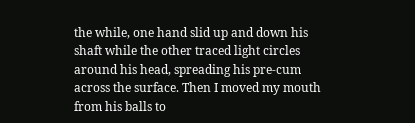the while, one hand slid up and down his shaft while the other traced light circles around his head, spreading his pre-cum across the surface. Then I moved my mouth from his balls to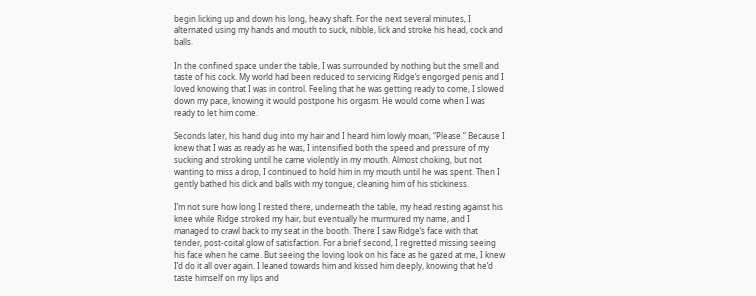begin licking up and down his long, heavy shaft. For the next several minutes, I alternated using my hands and mouth to suck, nibble, lick and stroke his head, cock and balls.

In the confined space under the table, I was surrounded by nothing but the smell and taste of his cock. My world had been reduced to servicing Ridge’s engorged penis and I loved knowing that I was in control. Feeling that he was getting ready to come, I slowed down my pace, knowing it would postpone his orgasm. He would come when I was ready to let him come.

Seconds later, his hand dug into my hair and I heard him lowly moan, “Please.” Because I knew that I was as ready as he was, I intensified both the speed and pressure of my sucking and stroking until he came violently in my mouth. Almost choking, but not wanting to miss a drop, I continued to hold him in my mouth until he was spent. Then I gently bathed his dick and balls with my tongue, cleaning him of his stickiness.

I’m not sure how long I rested there, underneath the table, my head resting against his knee while Ridge stroked my hair, but eventually he murmured my name, and I managed to crawl back to my seat in the booth. There I saw Ridge’s face with that tender, post-coital glow of satisfaction. For a brief second, I regretted missing seeing his face when he came. But seeing the loving look on his face as he gazed at me, I knew I’d do it all over again. I leaned towards him and kissed him deeply, knowing that he’d taste himself on my lips and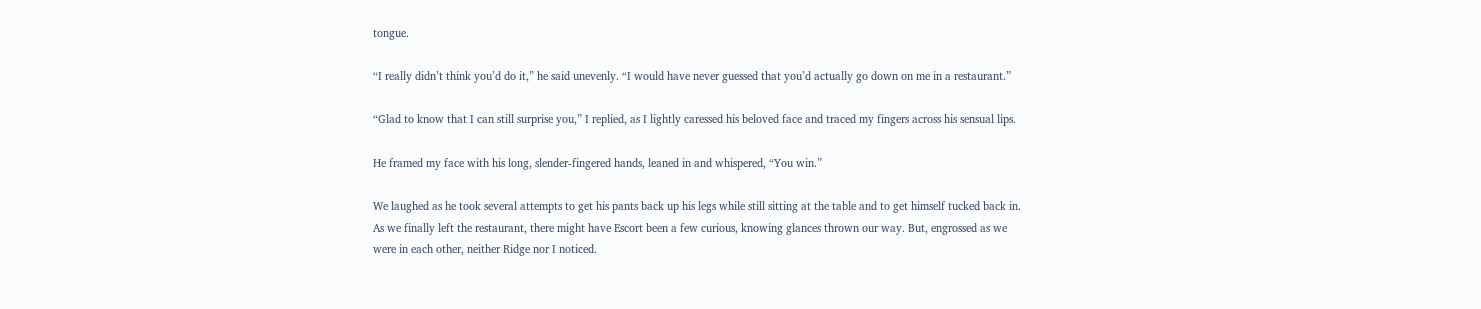tongue.

“I really didn’t think you’d do it,” he said unevenly. “I would have never guessed that you’d actually go down on me in a restaurant.”

“Glad to know that I can still surprise you,” I replied, as I lightly caressed his beloved face and traced my fingers across his sensual lips.

He framed my face with his long, slender-fingered hands, leaned in and whispered, “You win.”

We laughed as he took several attempts to get his pants back up his legs while still sitting at the table and to get himself tucked back in. As we finally left the restaurant, there might have Escort been a few curious, knowing glances thrown our way. But, engrossed as we were in each other, neither Ridge nor I noticed.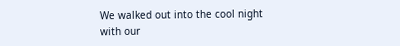We walked out into the cool night with our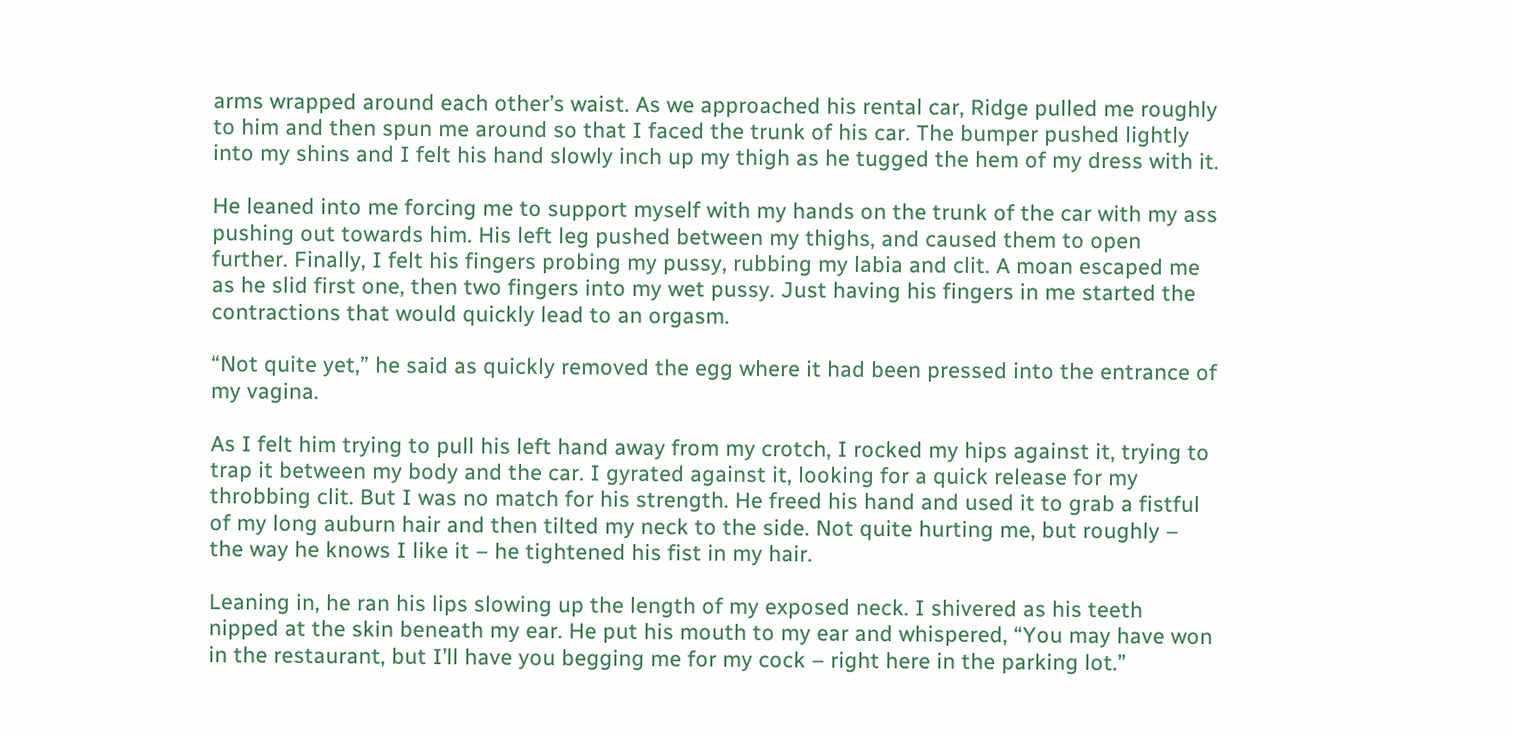arms wrapped around each other’s waist. As we approached his rental car, Ridge pulled me roughly to him and then spun me around so that I faced the trunk of his car. The bumper pushed lightly into my shins and I felt his hand slowly inch up my thigh as he tugged the hem of my dress with it.

He leaned into me forcing me to support myself with my hands on the trunk of the car with my ass pushing out towards him. His left leg pushed between my thighs, and caused them to open further. Finally, I felt his fingers probing my pussy, rubbing my labia and clit. A moan escaped me as he slid first one, then two fingers into my wet pussy. Just having his fingers in me started the contractions that would quickly lead to an orgasm.

“Not quite yet,” he said as quickly removed the egg where it had been pressed into the entrance of my vagina.

As I felt him trying to pull his left hand away from my crotch, I rocked my hips against it, trying to trap it between my body and the car. I gyrated against it, looking for a quick release for my throbbing clit. But I was no match for his strength. He freed his hand and used it to grab a fistful of my long auburn hair and then tilted my neck to the side. Not quite hurting me, but roughly – the way he knows I like it – he tightened his fist in my hair.

Leaning in, he ran his lips slowing up the length of my exposed neck. I shivered as his teeth nipped at the skin beneath my ear. He put his mouth to my ear and whispered, “You may have won in the restaurant, but I’ll have you begging me for my cock – right here in the parking lot.”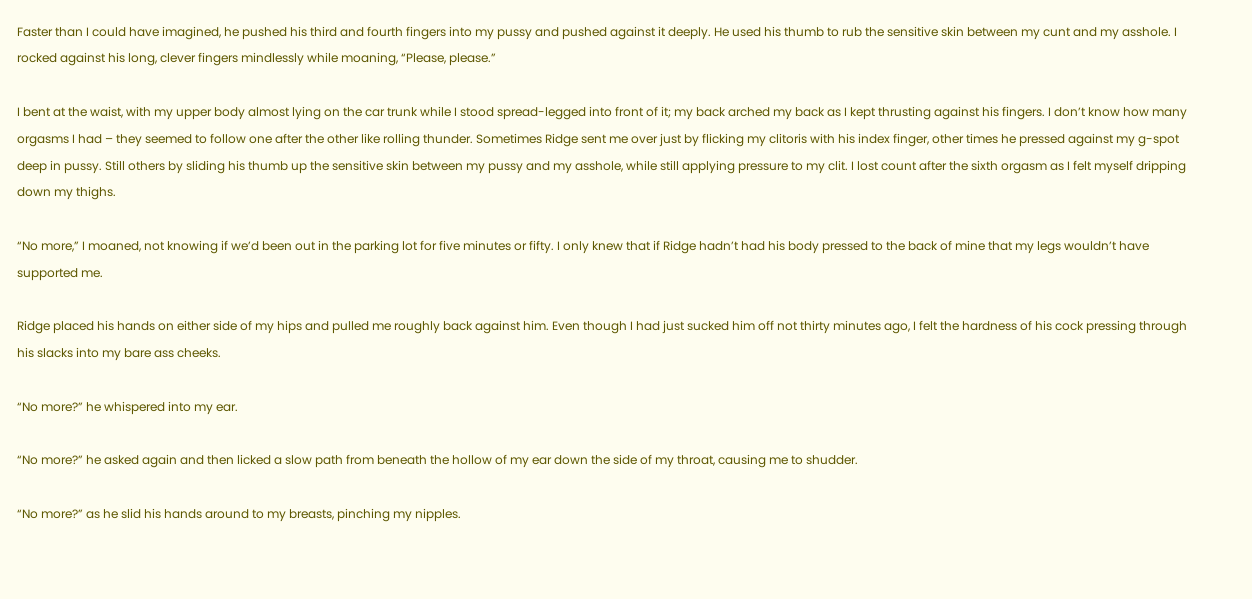Faster than I could have imagined, he pushed his third and fourth fingers into my pussy and pushed against it deeply. He used his thumb to rub the sensitive skin between my cunt and my asshole. I rocked against his long, clever fingers mindlessly while moaning, “Please, please.”

I bent at the waist, with my upper body almost lying on the car trunk while I stood spread-legged into front of it; my back arched my back as I kept thrusting against his fingers. I don’t know how many orgasms I had – they seemed to follow one after the other like rolling thunder. Sometimes Ridge sent me over just by flicking my clitoris with his index finger, other times he pressed against my g-spot deep in pussy. Still others by sliding his thumb up the sensitive skin between my pussy and my asshole, while still applying pressure to my clit. I lost count after the sixth orgasm as I felt myself dripping down my thighs.

“No more,” I moaned, not knowing if we’d been out in the parking lot for five minutes or fifty. I only knew that if Ridge hadn’t had his body pressed to the back of mine that my legs wouldn’t have supported me.

Ridge placed his hands on either side of my hips and pulled me roughly back against him. Even though I had just sucked him off not thirty minutes ago, I felt the hardness of his cock pressing through his slacks into my bare ass cheeks.

“No more?” he whispered into my ear.

“No more?” he asked again and then licked a slow path from beneath the hollow of my ear down the side of my throat, causing me to shudder.

“No more?” as he slid his hands around to my breasts, pinching my nipples.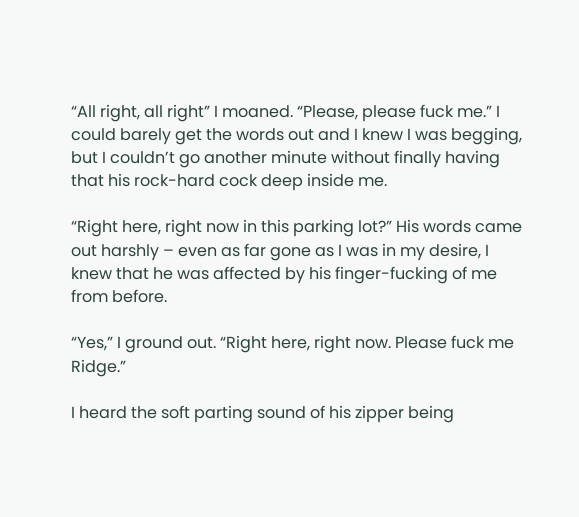“All right, all right” I moaned. “Please, please fuck me.” I could barely get the words out and I knew I was begging, but I couldn’t go another minute without finally having that his rock-hard cock deep inside me.

“Right here, right now in this parking lot?” His words came out harshly – even as far gone as I was in my desire, I knew that he was affected by his finger-fucking of me from before.

“Yes,” I ground out. “Right here, right now. Please fuck me Ridge.”

I heard the soft parting sound of his zipper being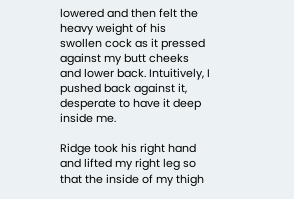lowered and then felt the heavy weight of his swollen cock as it pressed against my butt cheeks and lower back. Intuitively, I pushed back against it, desperate to have it deep inside me.

Ridge took his right hand and lifted my right leg so that the inside of my thigh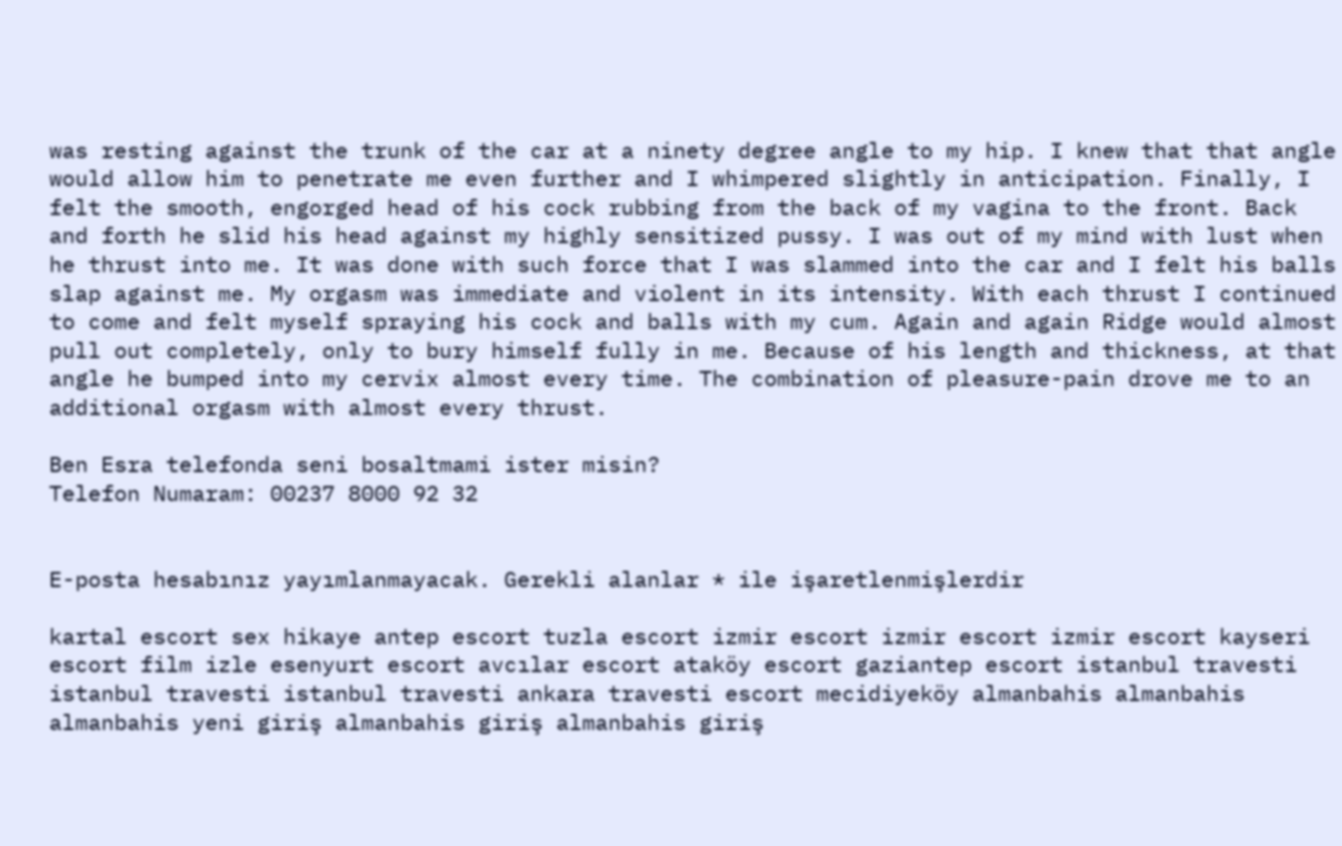was resting against the trunk of the car at a ninety degree angle to my hip. I knew that that angle would allow him to penetrate me even further and I whimpered slightly in anticipation. Finally, I felt the smooth, engorged head of his cock rubbing from the back of my vagina to the front. Back and forth he slid his head against my highly sensitized pussy. I was out of my mind with lust when he thrust into me. It was done with such force that I was slammed into the car and I felt his balls slap against me. My orgasm was immediate and violent in its intensity. With each thrust I continued to come and felt myself spraying his cock and balls with my cum. Again and again Ridge would almost pull out completely, only to bury himself fully in me. Because of his length and thickness, at that angle he bumped into my cervix almost every time. The combination of pleasure-pain drove me to an additional orgasm with almost every thrust.

Ben Esra telefonda seni bosaltmami ister misin?
Telefon Numaram: 00237 8000 92 32


E-posta hesabınız yayımlanmayacak. Gerekli alanlar * ile işaretlenmişlerdir

kartal escort sex hikaye antep escort tuzla escort izmir escort izmir escort izmir escort kayseri escort film izle esenyurt escort avcılar escort ataköy escort gaziantep escort istanbul travesti istanbul travesti istanbul travesti ankara travesti escort mecidiyeköy almanbahis almanbahis almanbahis yeni giriş almanbahis giriş almanbahis giriş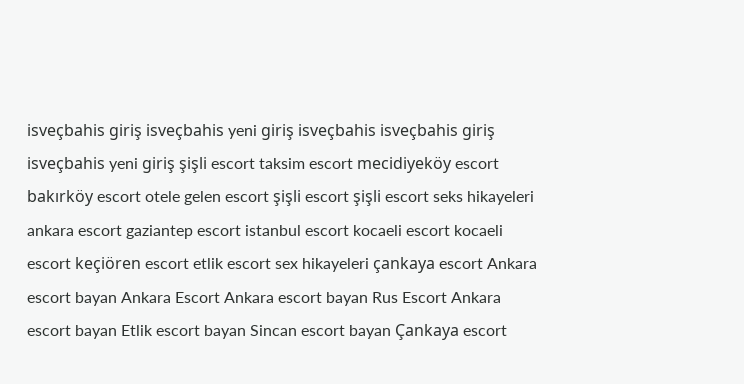isveçbahis giriş isveçbahis yeni giriş isveçbahis isveçbahis giriş isveçbahis yeni giriş şişli escort taksim escort mecidiyeköy escort bakırköy escort otele gelen escort şişli escort şişli escort seks hikayeleri ankara escort gaziantep escort istanbul escort kocaeli escort kocaeli escort keçiören escort etlik escort sex hikayeleri çankaya escort Ankara escort bayan Ankara Escort Ankara escort bayan Rus Escort Ankara escort bayan Etlik escort bayan Sincan escort bayan Çankaya escort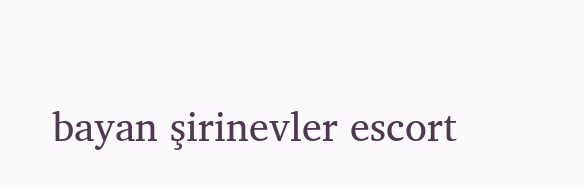bayan şirinevler escort